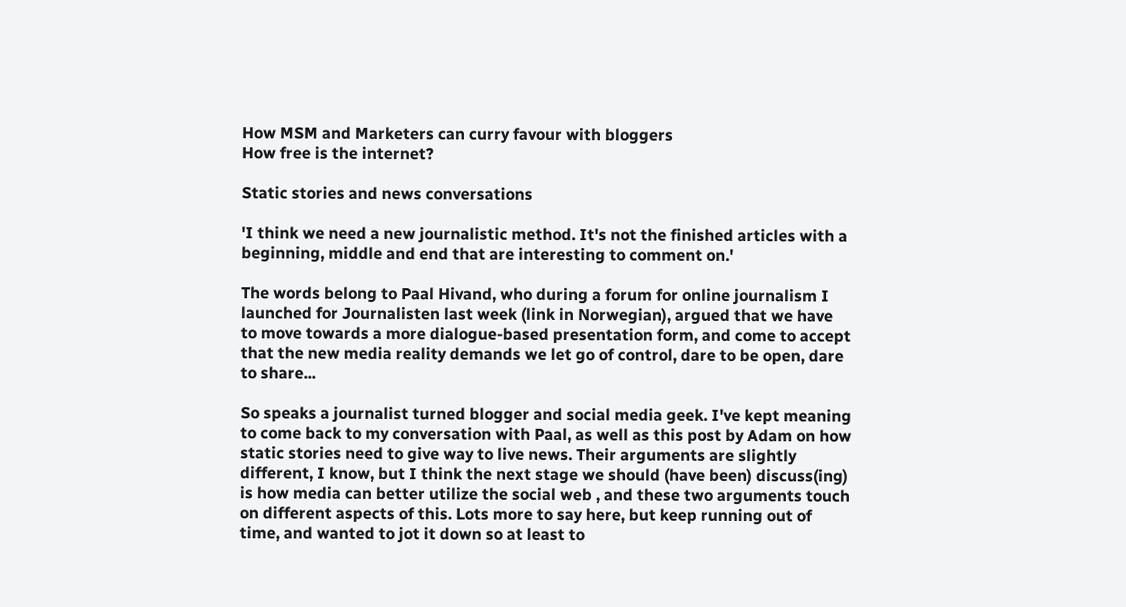How MSM and Marketers can curry favour with bloggers
How free is the internet?

Static stories and news conversations

'I think we need a new journalistic method. It's not the finished articles with a beginning, middle and end that are interesting to comment on.'

The words belong to Paal Hivand, who during a forum for online journalism I launched for Journalisten last week (link in Norwegian), argued that we have to move towards a more dialogue-based presentation form, and come to accept that the new media reality demands we let go of control, dare to be open, dare to share...

So speaks a journalist turned blogger and social media geek. I've kept meaning to come back to my conversation with Paal, as well as this post by Adam on how static stories need to give way to live news. Their arguments are slightly different, I know, but I think the next stage we should (have been) discuss(ing) is how media can better utilize the social web , and these two arguments touch on different aspects of this. Lots more to say here, but keep running out of time, and wanted to jot it down so at least to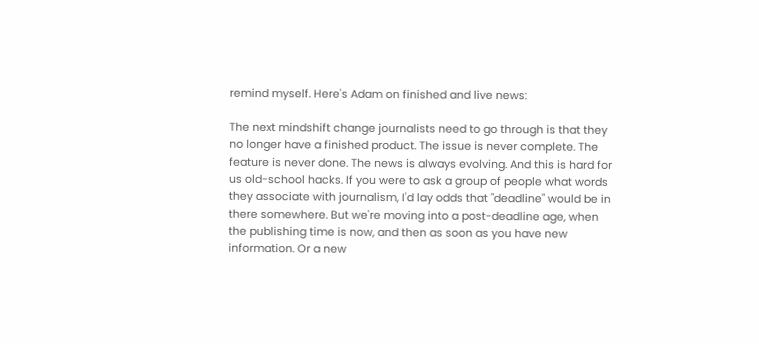remind myself. Here's Adam on finished and live news:

The next mindshift change journalists need to go through is that they no longer have a finished product. The issue is never complete. The feature is never done. The news is always evolving. And this is hard for us old-school hacks. If you were to ask a group of people what words they associate with journalism, I'd lay odds that "deadline" would be in there somewhere. But we're moving into a post-deadline age, when the publishing time is now, and then as soon as you have new information. Or a new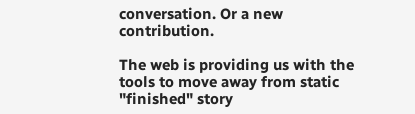conversation. Or a new contribution.

The web is providing us with the tools to move away from static "finished" story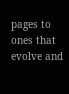pages to ones that evolve and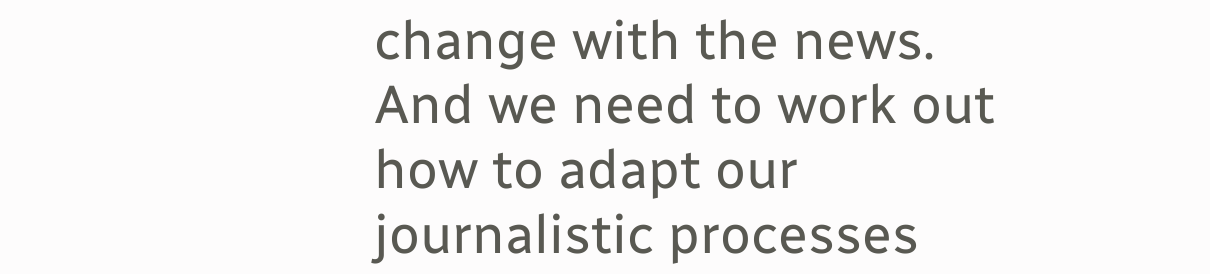change with the news. And we need to work out how to adapt our journalistic processes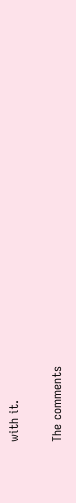with it.


The comments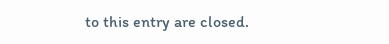to this entry are closed.